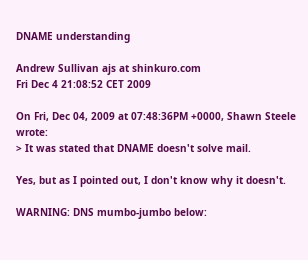DNAME understanding

Andrew Sullivan ajs at shinkuro.com
Fri Dec 4 21:08:52 CET 2009

On Fri, Dec 04, 2009 at 07:48:36PM +0000, Shawn Steele wrote:
> It was stated that DNAME doesn't solve mail.

Yes, but as I pointed out, I don't know why it doesn't.

WARNING: DNS mumbo-jumbo below: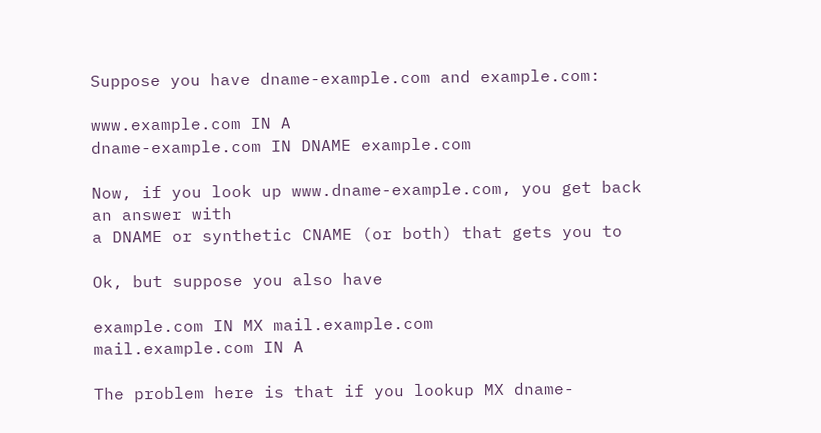Suppose you have dname-example.com and example.com:

www.example.com IN A
dname-example.com IN DNAME example.com

Now, if you look up www.dname-example.com, you get back an answer with
a DNAME or synthetic CNAME (or both) that gets you to

Ok, but suppose you also have

example.com IN MX mail.example.com
mail.example.com IN A

The problem here is that if you lookup MX dname-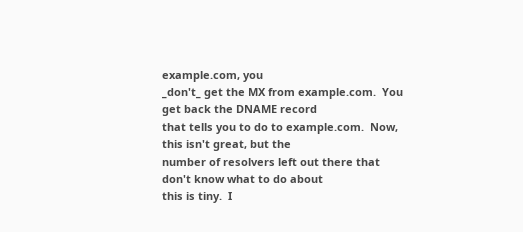example.com, you
_don't_ get the MX from example.com.  You get back the DNAME record
that tells you to do to example.com.  Now, this isn't great, but the
number of resolvers left out there that don't know what to do about
this is tiny.  I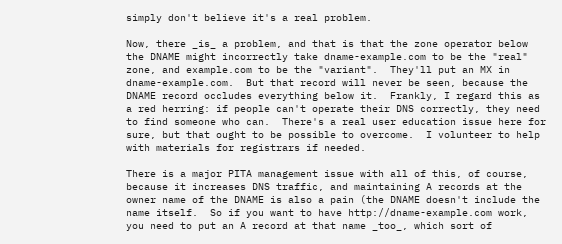simply don't believe it's a real problem.

Now, there _is_ a problem, and that is that the zone operator below
the DNAME might incorrectly take dname-example.com to be the "real"
zone, and example.com to be the "variant".  They'll put an MX in
dname-example.com.  But that record will never be seen, because the
DNAME record occludes everything below it.  Frankly, I regard this as
a red herring: if people can't operate their DNS correctly, they need
to find someone who can.  There's a real user education issue here for
sure, but that ought to be possible to overcome.  I volunteer to help
with materials for registrars if needed.

There is a major PITA management issue with all of this, of course,
because it increases DNS traffic, and maintaining A records at the
owner name of the DNAME is also a pain (the DNAME doesn't include the
name itself.  So if you want to have http://dname-example.com work,
you need to put an A record at that name _too_, which sort of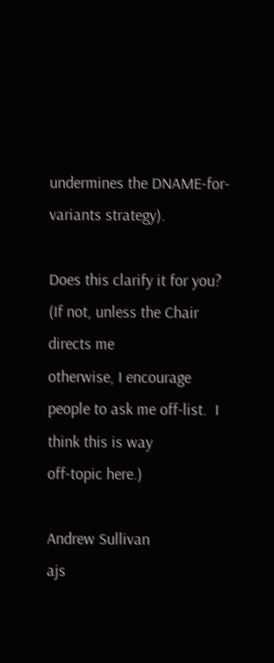undermines the DNAME-for-variants strategy).

Does this clarify it for you?  (If not, unless the Chair directs me
otherwise, I encourage people to ask me off-list.  I think this is way
off-topic here.)

Andrew Sullivan
ajs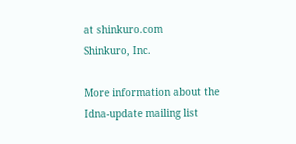at shinkuro.com
Shinkuro, Inc.

More information about the Idna-update mailing list